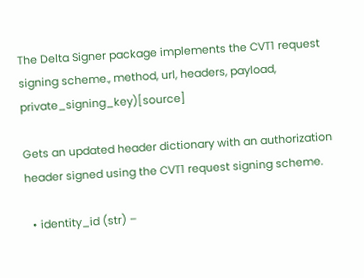The Delta Signer package implements the CVT1 request signing scheme., method, url, headers, payload, private_signing_key)[source]

Gets an updated header dictionary with an authorization header signed using the CVT1 request signing scheme.

  • identity_id (str) –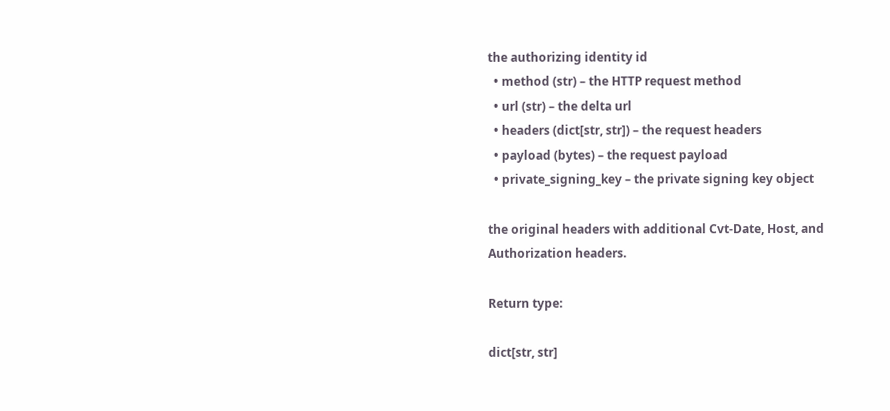the authorizing identity id
  • method (str) – the HTTP request method
  • url (str) – the delta url
  • headers (dict[str, str]) – the request headers
  • payload (bytes) – the request payload
  • private_signing_key – the private signing key object

the original headers with additional Cvt-Date, Host, and Authorization headers.

Return type:

dict[str, str]